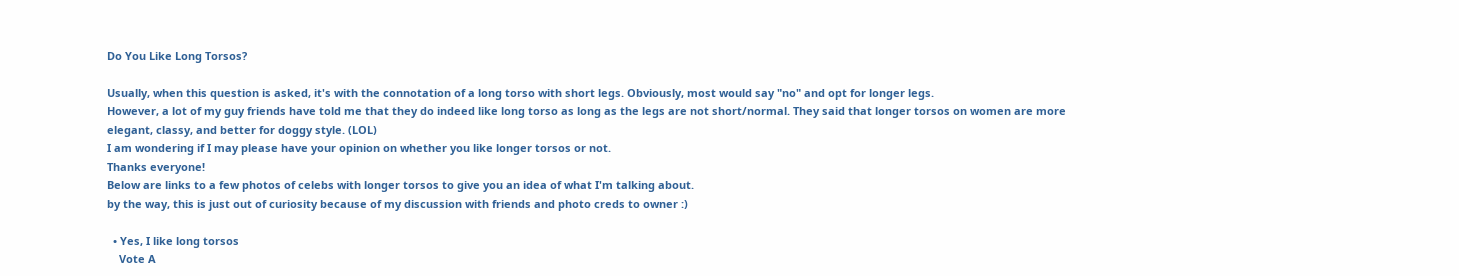Do You Like Long Torsos?

Usually, when this question is asked, it's with the connotation of a long torso with short legs. Obviously, most would say "no" and opt for longer legs.
However, a lot of my guy friends have told me that they do indeed like long torso as long as the legs are not short/normal. They said that longer torsos on women are more elegant, classy, and better for doggy style. (LOL)
I am wondering if I may please have your opinion on whether you like longer torsos or not.
Thanks everyone!
Below are links to a few photos of celebs with longer torsos to give you an idea of what I'm talking about.
by the way, this is just out of curiosity because of my discussion with friends and photo creds to owner :)

  • Yes, I like long torsos
    Vote A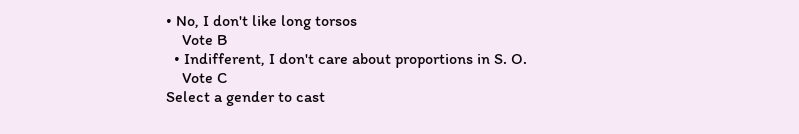• No, I don't like long torsos
    Vote B
  • Indifferent, I don't care about proportions in S. O.
    Vote C
Select a gender to cast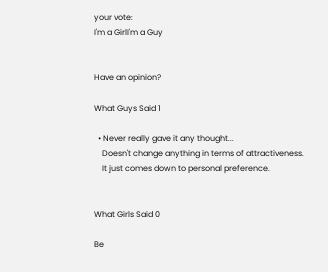your vote:
I'm a GirlI'm a Guy


Have an opinion?

What Guys Said 1

  • Never really gave it any thought...
    Doesn't change anything in terms of attractiveness.
    It just comes down to personal preference.


What Girls Said 0

Be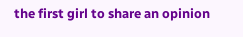the first girl to share an opinion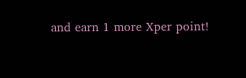and earn 1 more Xper point!